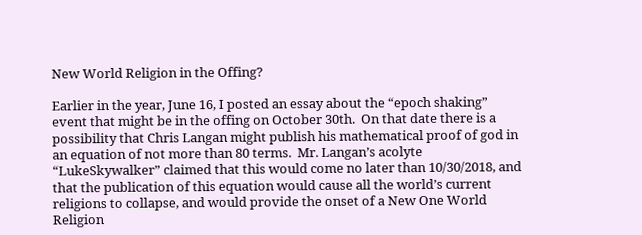New World Religion in the Offing?

Earlier in the year, June 16, I posted an essay about the “epoch shaking” event that might be in the offing on October 30th.  On that date there is a possibility that Chris Langan might publish his mathematical proof of god in an equation of not more than 80 terms.  Mr. Langan’s acolyte “LukeSkywalker” claimed that this would come no later than 10/30/2018, and that the publication of this equation would cause all the world’s current religions to collapse, and would provide the onset of a New One World Religion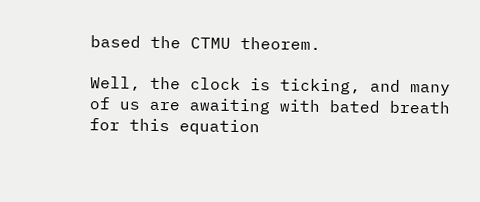based the CTMU theorem.

Well, the clock is ticking, and many of us are awaiting with bated breath for this equation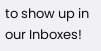to show up in our Inboxes!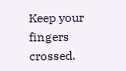Keep your fingers crossed.